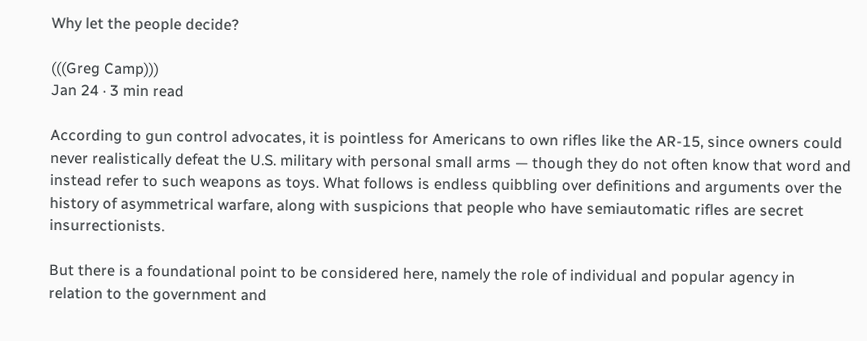Why let the people decide?

(((Greg Camp)))
Jan 24 · 3 min read

According to gun control advocates, it is pointless for Americans to own rifles like the AR-15, since owners could never realistically defeat the U.S. military with personal small arms — though they do not often know that word and instead refer to such weapons as toys. What follows is endless quibbling over definitions and arguments over the history of asymmetrical warfare, along with suspicions that people who have semiautomatic rifles are secret insurrectionists.

But there is a foundational point to be considered here, namely the role of individual and popular agency in relation to the government and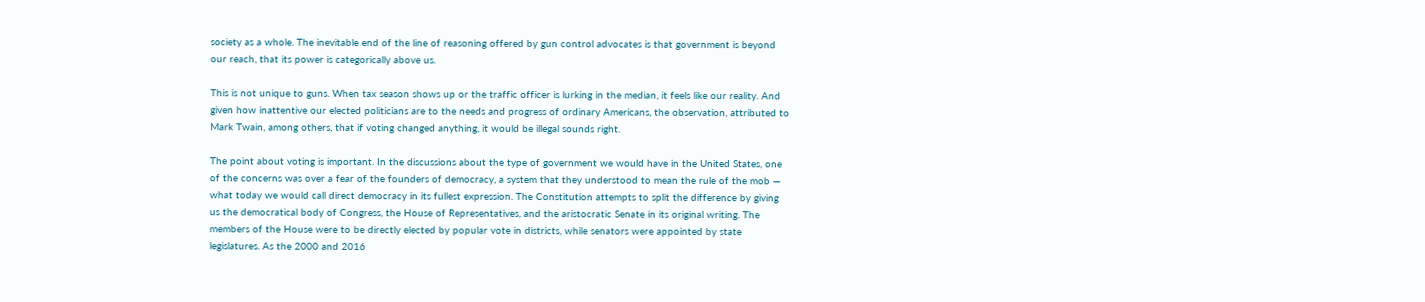society as a whole. The inevitable end of the line of reasoning offered by gun control advocates is that government is beyond our reach, that its power is categorically above us.

This is not unique to guns. When tax season shows up or the traffic officer is lurking in the median, it feels like our reality. And given how inattentive our elected politicians are to the needs and progress of ordinary Americans, the observation, attributed to Mark Twain, among others, that if voting changed anything, it would be illegal sounds right.

The point about voting is important. In the discussions about the type of government we would have in the United States, one of the concerns was over a fear of the founders of democracy, a system that they understood to mean the rule of the mob — what today we would call direct democracy in its fullest expression. The Constitution attempts to split the difference by giving us the democratical body of Congress, the House of Representatives, and the aristocratic Senate in its original writing. The members of the House were to be directly elected by popular vote in districts, while senators were appointed by state legislatures. As the 2000 and 2016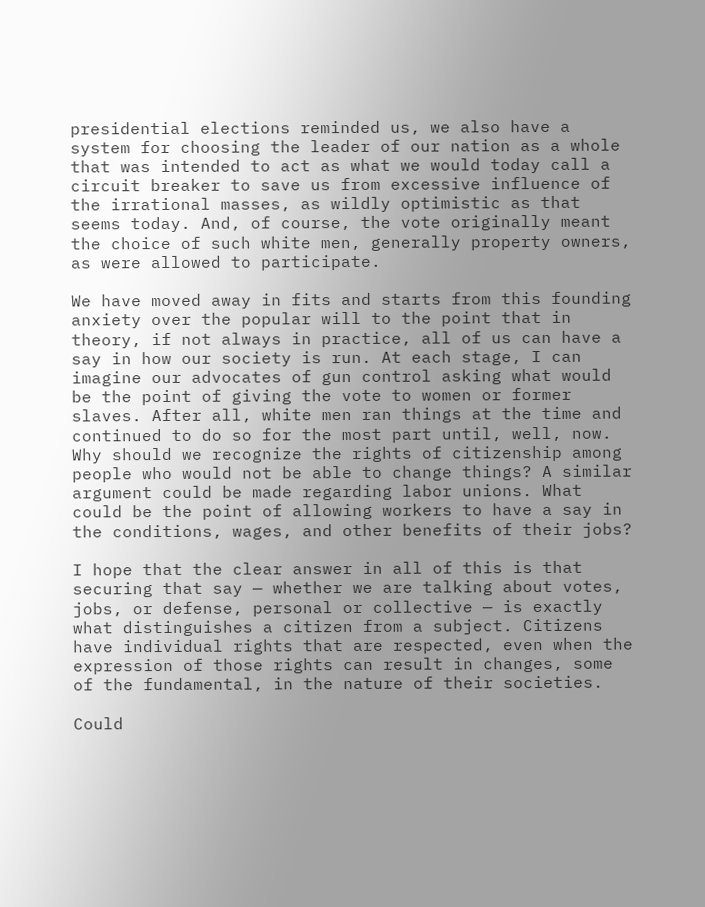presidential elections reminded us, we also have a system for choosing the leader of our nation as a whole that was intended to act as what we would today call a circuit breaker to save us from excessive influence of the irrational masses, as wildly optimistic as that seems today. And, of course, the vote originally meant the choice of such white men, generally property owners, as were allowed to participate.

We have moved away in fits and starts from this founding anxiety over the popular will to the point that in theory, if not always in practice, all of us can have a say in how our society is run. At each stage, I can imagine our advocates of gun control asking what would be the point of giving the vote to women or former slaves. After all, white men ran things at the time and continued to do so for the most part until, well, now. Why should we recognize the rights of citizenship among people who would not be able to change things? A similar argument could be made regarding labor unions. What could be the point of allowing workers to have a say in the conditions, wages, and other benefits of their jobs?

I hope that the clear answer in all of this is that securing that say — whether we are talking about votes, jobs, or defense, personal or collective — is exactly what distinguishes a citizen from a subject. Citizens have individual rights that are respected, even when the expression of those rights can result in changes, some of the fundamental, in the nature of their societies.

Could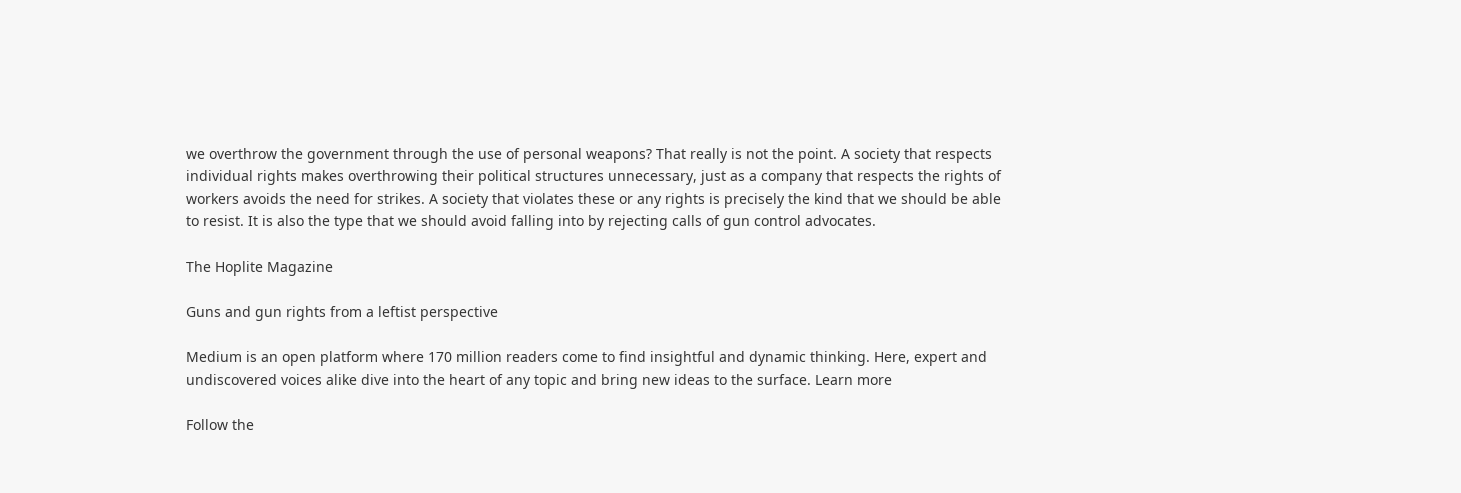we overthrow the government through the use of personal weapons? That really is not the point. A society that respects individual rights makes overthrowing their political structures unnecessary, just as a company that respects the rights of workers avoids the need for strikes. A society that violates these or any rights is precisely the kind that we should be able to resist. It is also the type that we should avoid falling into by rejecting calls of gun control advocates.

The Hoplite Magazine

Guns and gun rights from a leftist perspective

Medium is an open platform where 170 million readers come to find insightful and dynamic thinking. Here, expert and undiscovered voices alike dive into the heart of any topic and bring new ideas to the surface. Learn more

Follow the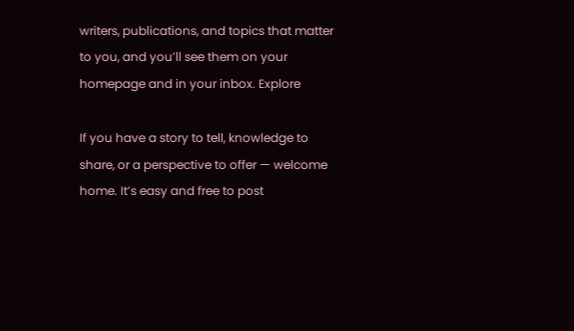writers, publications, and topics that matter to you, and you’ll see them on your homepage and in your inbox. Explore

If you have a story to tell, knowledge to share, or a perspective to offer — welcome home. It’s easy and free to post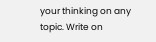your thinking on any topic. Write on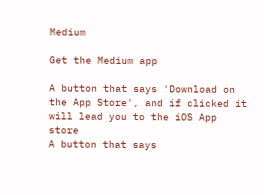Medium

Get the Medium app

A button that says 'Download on the App Store', and if clicked it will lead you to the iOS App store
A button that says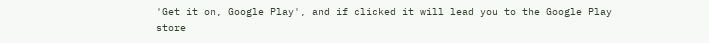'Get it on, Google Play', and if clicked it will lead you to the Google Play store